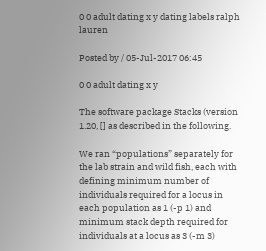0 0 adult dating x y dating labels ralph lauren

Posted by / 05-Jul-2017 06:45

0 0 adult dating x y

The software package Stacks (version 1.20, [] as described in the following.

We ran “populations” separately for the lab strain and wild fish, each with defining minimum number of individuals required for a locus in each population as 1 (-p 1) and minimum stack depth required for individuals at a locus as 3 (-m 3)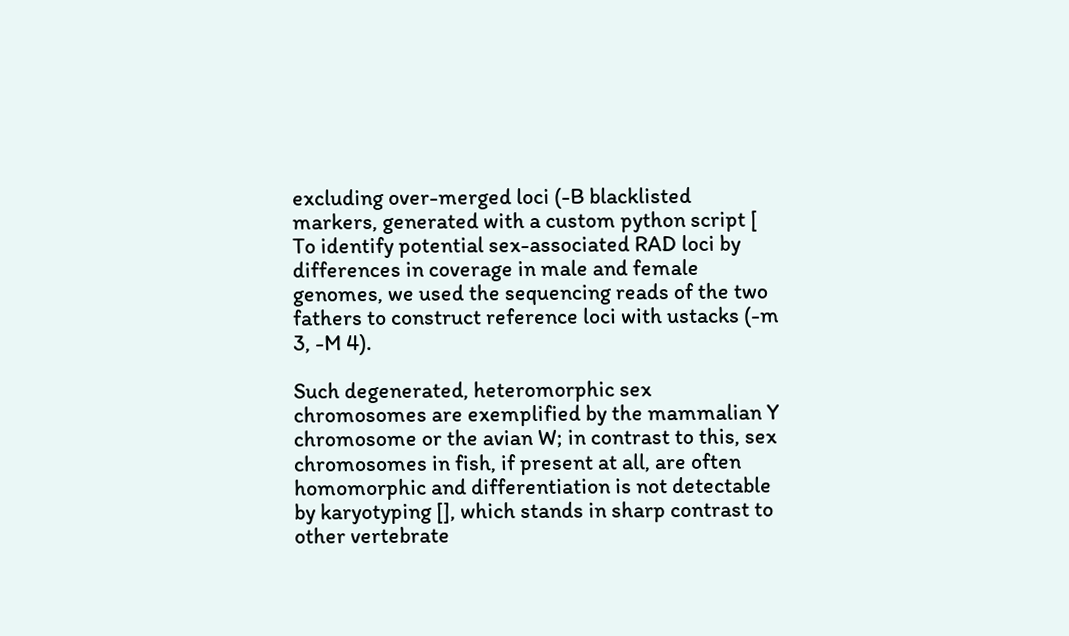excluding over-merged loci (-B blacklisted markers, generated with a custom python script [ To identify potential sex-associated RAD loci by differences in coverage in male and female genomes, we used the sequencing reads of the two fathers to construct reference loci with ustacks (-m 3, -M 4).

Such degenerated, heteromorphic sex chromosomes are exemplified by the mammalian Y chromosome or the avian W; in contrast to this, sex chromosomes in fish, if present at all, are often homomorphic and differentiation is not detectable by karyotyping [], which stands in sharp contrast to other vertebrate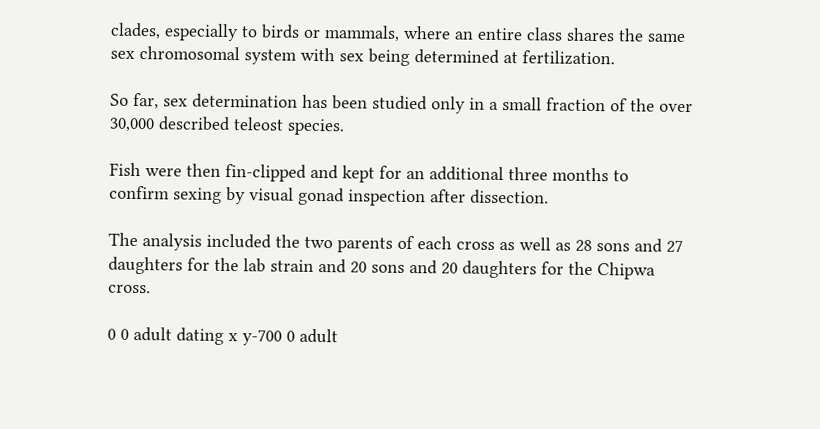clades, especially to birds or mammals, where an entire class shares the same sex chromosomal system with sex being determined at fertilization.

So far, sex determination has been studied only in a small fraction of the over 30,000 described teleost species.

Fish were then fin-clipped and kept for an additional three months to confirm sexing by visual gonad inspection after dissection.

The analysis included the two parents of each cross as well as 28 sons and 27 daughters for the lab strain and 20 sons and 20 daughters for the Chipwa cross.

0 0 adult dating x y-700 0 adult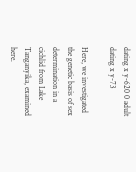dating x y-620 0 adult dating x y-73

Here, we investigated the genetic basis of sex determination in a cichlid from Lake Tanganyika, examined here.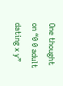One thought on “0 0 adult dating x y”